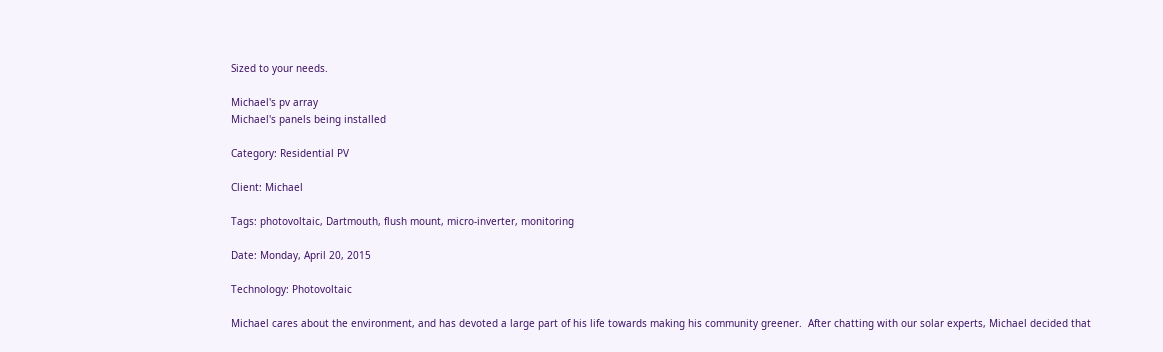Sized to your needs.

Michael's pv array
Michael's panels being installed

Category: Residential PV

Client: Michael

Tags: photovoltaic, Dartmouth, flush mount, micro-inverter, monitoring

Date: Monday, April 20, 2015

Technology: Photovoltaic

Michael cares about the environment, and has devoted a large part of his life towards making his community greener.  After chatting with our solar experts, Michael decided that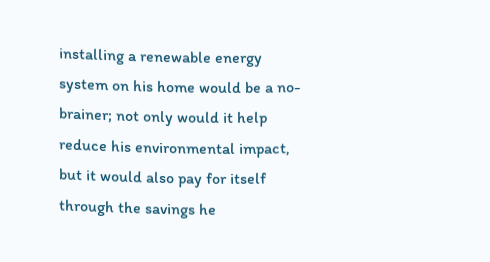installing a renewable energy system on his home would be a no-brainer; not only would it help reduce his environmental impact, but it would also pay for itself through the savings he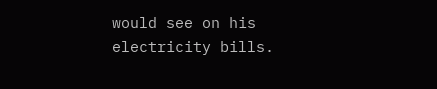would see on his electricity bills.